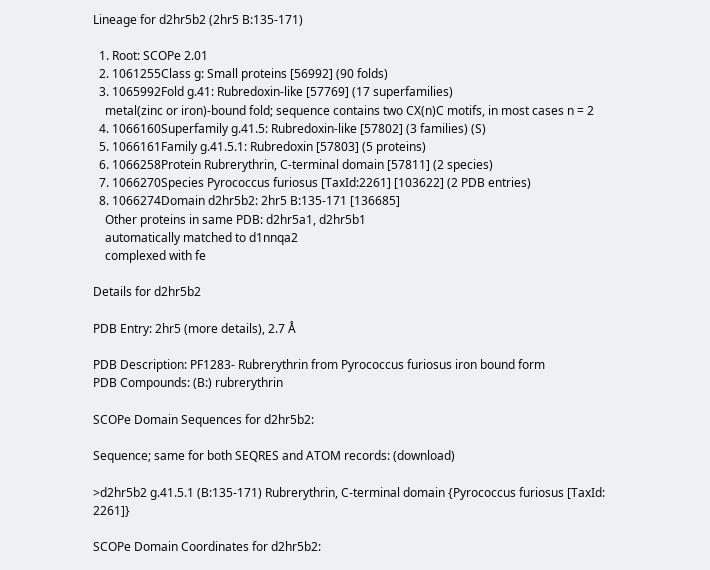Lineage for d2hr5b2 (2hr5 B:135-171)

  1. Root: SCOPe 2.01
  2. 1061255Class g: Small proteins [56992] (90 folds)
  3. 1065992Fold g.41: Rubredoxin-like [57769] (17 superfamilies)
    metal(zinc or iron)-bound fold; sequence contains two CX(n)C motifs, in most cases n = 2
  4. 1066160Superfamily g.41.5: Rubredoxin-like [57802] (3 families) (S)
  5. 1066161Family g.41.5.1: Rubredoxin [57803] (5 proteins)
  6. 1066258Protein Rubrerythrin, C-terminal domain [57811] (2 species)
  7. 1066270Species Pyrococcus furiosus [TaxId:2261] [103622] (2 PDB entries)
  8. 1066274Domain d2hr5b2: 2hr5 B:135-171 [136685]
    Other proteins in same PDB: d2hr5a1, d2hr5b1
    automatically matched to d1nnqa2
    complexed with fe

Details for d2hr5b2

PDB Entry: 2hr5 (more details), 2.7 Å

PDB Description: PF1283- Rubrerythrin from Pyrococcus furiosus iron bound form
PDB Compounds: (B:) rubrerythrin

SCOPe Domain Sequences for d2hr5b2:

Sequence; same for both SEQRES and ATOM records: (download)

>d2hr5b2 g.41.5.1 (B:135-171) Rubrerythrin, C-terminal domain {Pyrococcus furiosus [TaxId: 2261]}

SCOPe Domain Coordinates for d2hr5b2: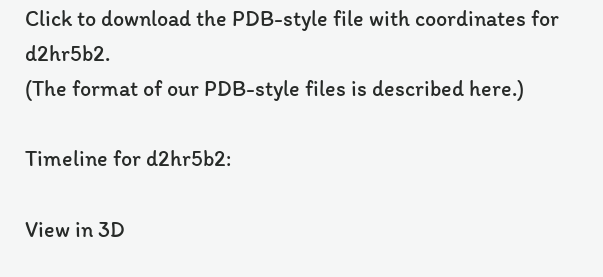Click to download the PDB-style file with coordinates for d2hr5b2.
(The format of our PDB-style files is described here.)

Timeline for d2hr5b2:

View in 3D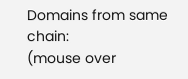Domains from same chain:
(mouse over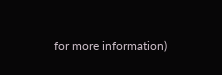for more information)